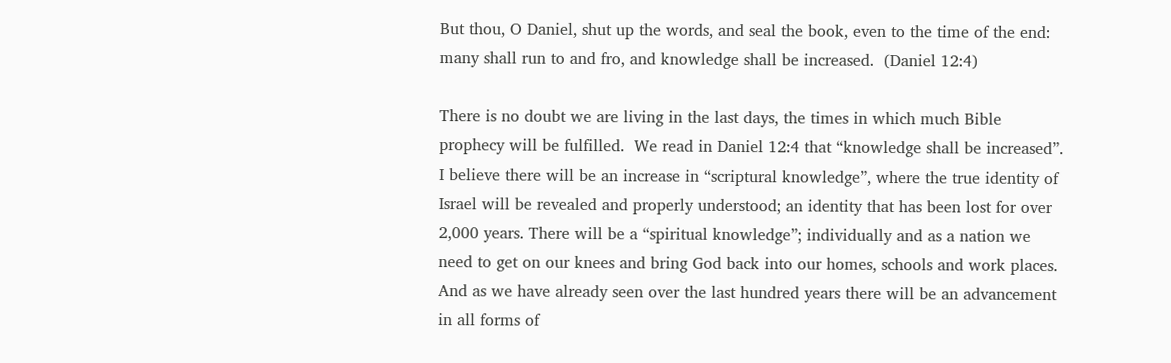But thou, O Daniel, shut up the words, and seal the book, even to the time of the end: many shall run to and fro, and knowledge shall be increased.  (Daniel 12:4)

There is no doubt we are living in the last days, the times in which much Bible prophecy will be fulfilled.  We read in Daniel 12:4 that “knowledge shall be increased”. I believe there will be an increase in “scriptural knowledge”, where the true identity of Israel will be revealed and properly understood; an identity that has been lost for over 2,000 years. There will be a “spiritual knowledge”; individually and as a nation we need to get on our knees and bring God back into our homes, schools and work places. And as we have already seen over the last hundred years there will be an advancement in all forms of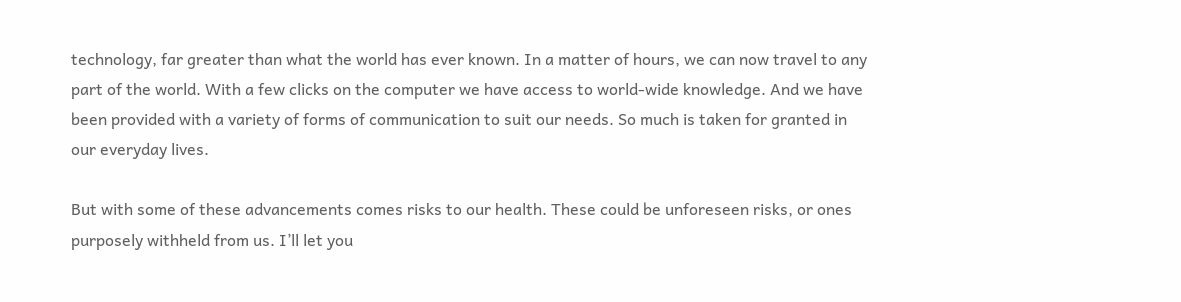technology, far greater than what the world has ever known. In a matter of hours, we can now travel to any part of the world. With a few clicks on the computer we have access to world-wide knowledge. And we have been provided with a variety of forms of communication to suit our needs. So much is taken for granted in our everyday lives.

But with some of these advancements comes risks to our health. These could be unforeseen risks, or ones purposely withheld from us. I’ll let you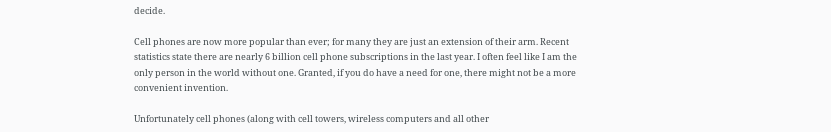decide.

Cell phones are now more popular than ever; for many they are just an extension of their arm. Recent statistics state there are nearly 6 billion cell phone subscriptions in the last year. I often feel like I am the only person in the world without one. Granted, if you do have a need for one, there might not be a more convenient invention.

Unfortunately cell phones (along with cell towers, wireless computers and all other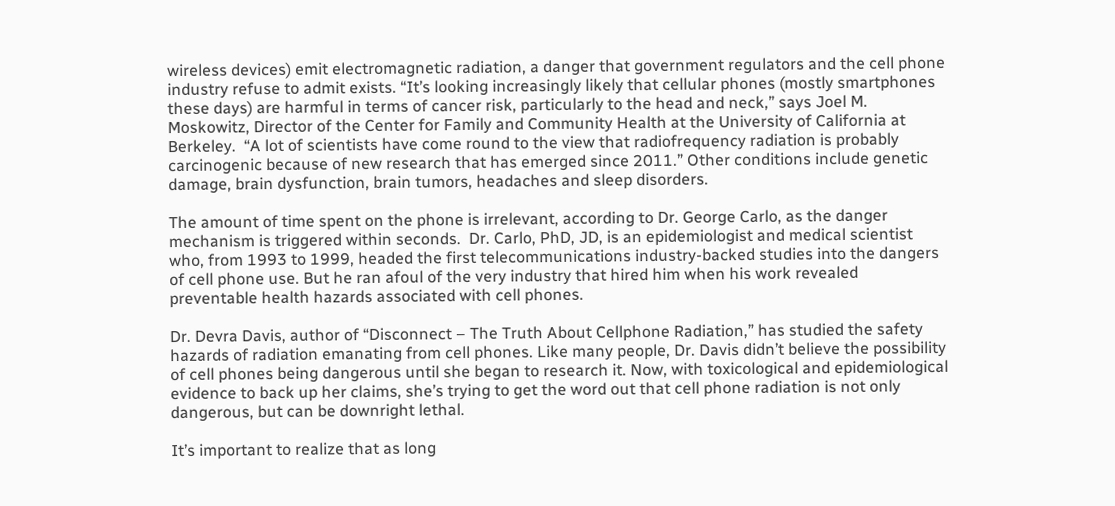wireless devices) emit electromagnetic radiation, a danger that government regulators and the cell phone industry refuse to admit exists. “It’s looking increasingly likely that cellular phones (mostly smartphones these days) are harmful in terms of cancer risk, particularly to the head and neck,” says Joel M. Moskowitz, Director of the Center for Family and Community Health at the University of California at Berkeley.  “A lot of scientists have come round to the view that radiofrequency radiation is probably carcinogenic because of new research that has emerged since 2011.” Other conditions include genetic damage, brain dysfunction, brain tumors, headaches and sleep disorders.

The amount of time spent on the phone is irrelevant, according to Dr. George Carlo, as the danger mechanism is triggered within seconds.  Dr. Carlo, PhD, JD, is an epidemiologist and medical scientist who, from 1993 to 1999, headed the first telecommunications industry-backed studies into the dangers of cell phone use. But he ran afoul of the very industry that hired him when his work revealed preventable health hazards associated with cell phones.

Dr. Devra Davis, author of “Disconnect – The Truth About Cellphone Radiation,” has studied the safety hazards of radiation emanating from cell phones. Like many people, Dr. Davis didn’t believe the possibility of cell phones being dangerous until she began to research it. Now, with toxicological and epidemiological evidence to back up her claims, she’s trying to get the word out that cell phone radiation is not only dangerous, but can be downright lethal.

It’s important to realize that as long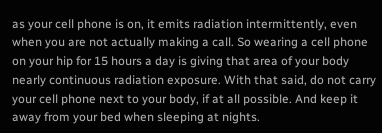as your cell phone is on, it emits radiation intermittently, even when you are not actually making a call. So wearing a cell phone on your hip for 15 hours a day is giving that area of your body nearly continuous radiation exposure. With that said, do not carry your cell phone next to your body, if at all possible. And keep it away from your bed when sleeping at nights.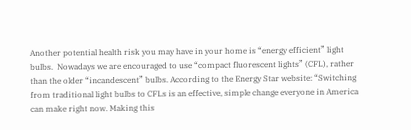Another potential health risk you may have in your home is “energy efficient” light bulbs.  Nowadays we are encouraged to use “compact fluorescent lights” (CFL), rather than the older “incandescent” bulbs. According to the Energy Star website: “Switching from traditional light bulbs to CFLs is an effective, simple change everyone in America can make right now. Making this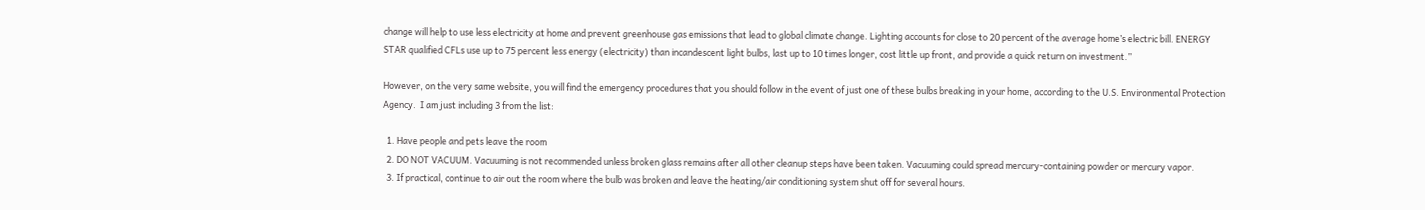change will help to use less electricity at home and prevent greenhouse gas emissions that lead to global climate change. Lighting accounts for close to 20 percent of the average home’s electric bill. ENERGY STAR qualified CFLs use up to 75 percent less energy (electricity) than incandescent light bulbs, last up to 10 times longer, cost little up front, and provide a quick return on investment.”

However, on the very same website, you will find the emergency procedures that you should follow in the event of just one of these bulbs breaking in your home, according to the U.S. Environmental Protection Agency.  I am just including 3 from the list:

  1. Have people and pets leave the room
  2. DO NOT VACUUM. Vacuuming is not recommended unless broken glass remains after all other cleanup steps have been taken. Vacuuming could spread mercury-containing powder or mercury vapor.
  3. If practical, continue to air out the room where the bulb was broken and leave the heating/air conditioning system shut off for several hours.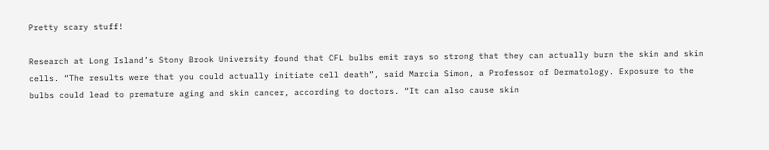Pretty scary stuff!

Research at Long Island’s Stony Brook University found that CFL bulbs emit rays so strong that they can actually burn the skin and skin cells. “The results were that you could actually initiate cell death”, said Marcia Simon, a Professor of Dermatology. Exposure to the bulbs could lead to premature aging and skin cancer, according to doctors. “It can also cause skin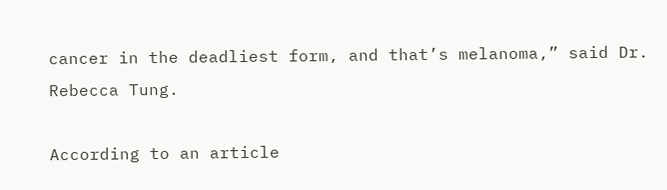cancer in the deadliest form, and that’s melanoma,” said Dr. Rebecca Tung.

According to an article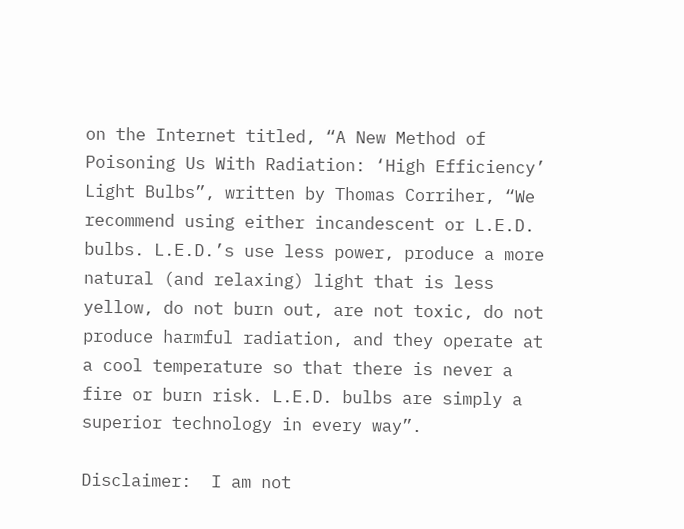on the Internet titled, “A New Method of Poisoning Us With Radiation: ‘High Efficiency’ Light Bulbs”, written by Thomas Corriher, “We recommend using either incandescent or L.E.D. bulbs. L.E.D.’s use less power, produce a more natural (and relaxing) light that is less yellow, do not burn out, are not toxic, do not produce harmful radiation, and they operate at a cool temperature so that there is never a fire or burn risk. L.E.D. bulbs are simply a superior technology in every way”.

Disclaimer:  I am not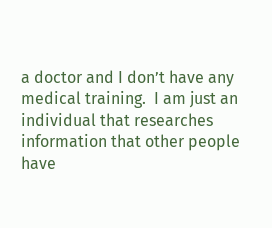a doctor and I don’t have any medical training.  I am just an individual that researches information that other people have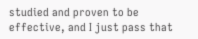studied and proven to be effective, and I just pass that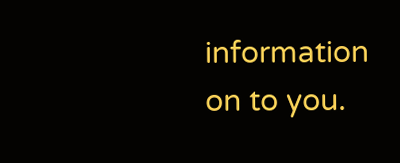information on to you.